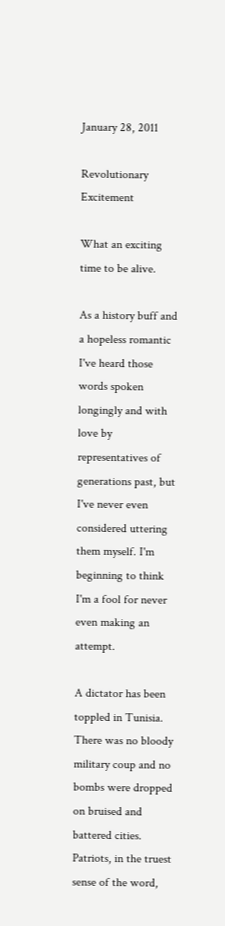January 28, 2011

Revolutionary Excitement

What an exciting time to be alive.

As a history buff and a hopeless romantic I've heard those words spoken longingly and with love by representatives of generations past, but I've never even considered uttering them myself. I'm beginning to think I'm a fool for never even making an attempt.

A dictator has been toppled in Tunisia. There was no bloody military coup and no bombs were dropped on bruised and battered cities. Patriots, in the truest sense of the word,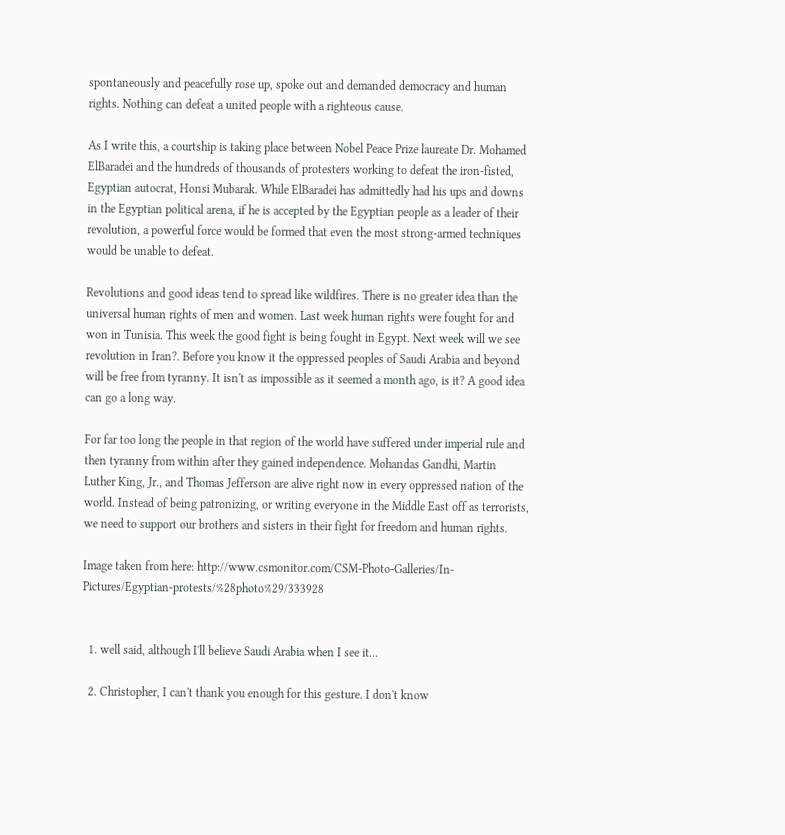spontaneously and peacefully rose up, spoke out and demanded democracy and human rights. Nothing can defeat a united people with a righteous cause.

As I write this, a courtship is taking place between Nobel Peace Prize laureate Dr. Mohamed ElBaradei and the hundreds of thousands of protesters working to defeat the iron-fisted, Egyptian autocrat, Honsi Mubarak. While ElBaradei has admittedly had his ups and downs in the Egyptian political arena, if he is accepted by the Egyptian people as a leader of their revolution, a powerful force would be formed that even the most strong-armed techniques would be unable to defeat.

Revolutions and good ideas tend to spread like wildfires. There is no greater idea than the universal human rights of men and women. Last week human rights were fought for and won in Tunisia. This week the good fight is being fought in Egypt. Next week will we see revolution in Iran?. Before you know it the oppressed peoples of Saudi Arabia and beyond will be free from tyranny. It isn't as impossible as it seemed a month ago, is it? A good idea can go a long way.

For far too long the people in that region of the world have suffered under imperial rule and then tyranny from within after they gained independence. Mohandas Gandhi, Martin Luther King, Jr., and Thomas Jefferson are alive right now in every oppressed nation of the world. Instead of being patronizing, or writing everyone in the Middle East off as terrorists, we need to support our brothers and sisters in their fight for freedom and human rights.

Image taken from here: http://www.csmonitor.com/CSM-Photo-Galleries/In-Pictures/Egyptian-protests/%28photo%29/333928


  1. well said, although I'll believe Saudi Arabia when I see it...

  2. Christopher, I can't thank you enough for this gesture. I don't know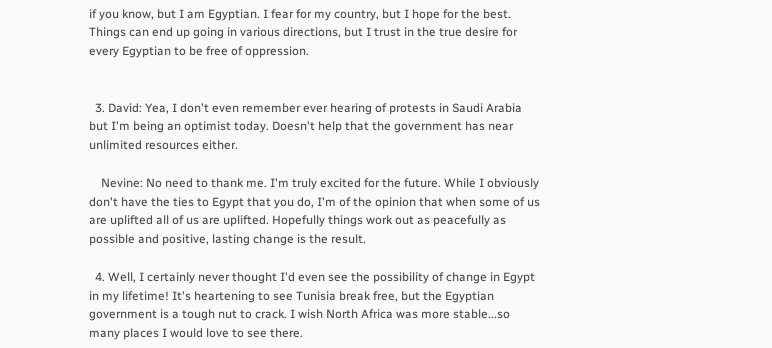if you know, but I am Egyptian. I fear for my country, but I hope for the best. Things can end up going in various directions, but I trust in the true desire for every Egyptian to be free of oppression.


  3. David: Yea, I don't even remember ever hearing of protests in Saudi Arabia but I'm being an optimist today. Doesn't help that the government has near unlimited resources either.

    Nevine: No need to thank me. I'm truly excited for the future. While I obviously don't have the ties to Egypt that you do, I'm of the opinion that when some of us are uplifted all of us are uplifted. Hopefully things work out as peacefully as possible and positive, lasting change is the result.

  4. Well, I certainly never thought I'd even see the possibility of change in Egypt in my lifetime! It's heartening to see Tunisia break free, but the Egyptian government is a tough nut to crack. I wish North Africa was more stable...so many places I would love to see there.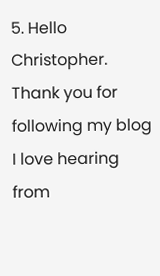5. Hello Christopher. Thank you for following my blog I love hearing from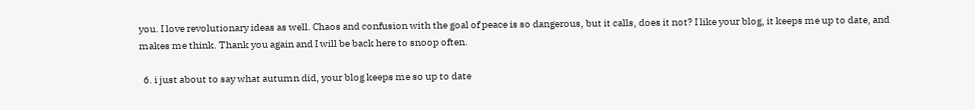you. I love revolutionary ideas as well. Chaos and confusion with the goal of peace is so dangerous, but it calls, does it not? I like your blog, it keeps me up to date, and makes me think. Thank you again and I will be back here to snoop often.

  6. i just about to say what autumn did, your blog keeps me so up to date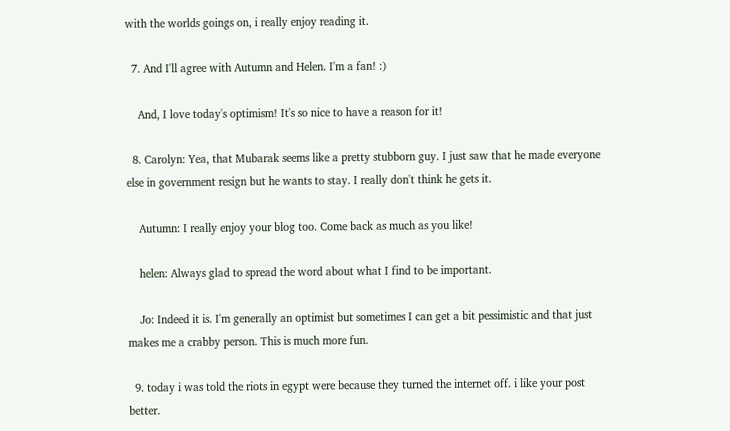with the worlds goings on, i really enjoy reading it.

  7. And I'll agree with Autumn and Helen. I'm a fan! :)

    And, I love today's optimism! It's so nice to have a reason for it!

  8. Carolyn: Yea, that Mubarak seems like a pretty stubborn guy. I just saw that he made everyone else in government resign but he wants to stay. I really don't think he gets it.

    Autumn: I really enjoy your blog too. Come back as much as you like!

    helen: Always glad to spread the word about what I find to be important.

    Jo: Indeed it is. I'm generally an optimist but sometimes I can get a bit pessimistic and that just makes me a crabby person. This is much more fun.

  9. today i was told the riots in egypt were because they turned the internet off. i like your post better.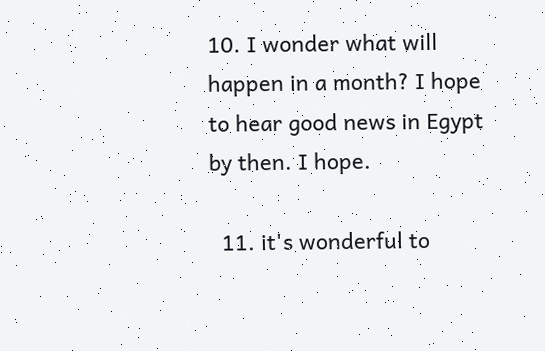10. I wonder what will happen in a month? I hope to hear good news in Egypt by then. I hope.

  11. it's wonderful to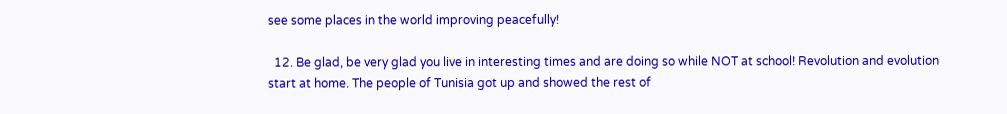see some places in the world improving peacefully!

  12. Be glad, be very glad you live in interesting times and are doing so while NOT at school! Revolution and evolution start at home. The people of Tunisia got up and showed the rest of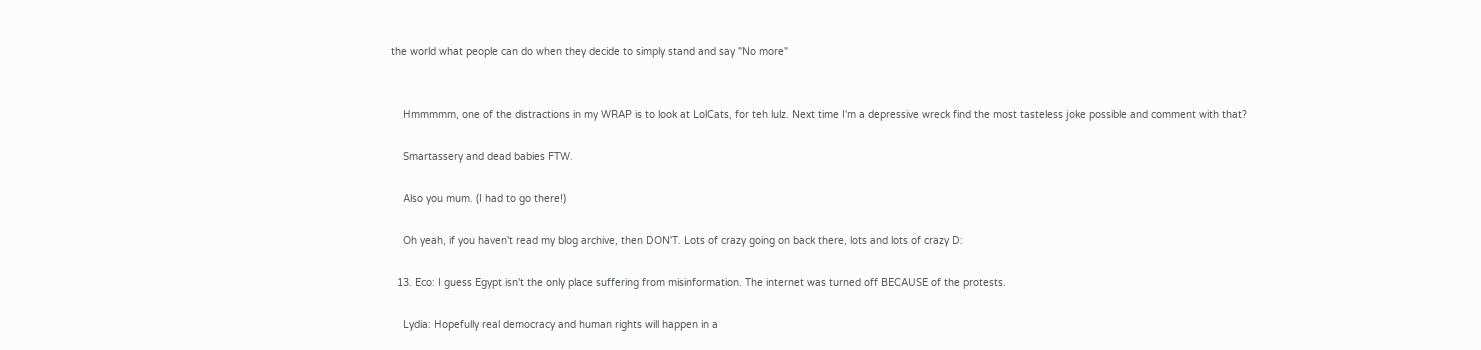the world what people can do when they decide to simply stand and say "No more"


    Hmmmmm, one of the distractions in my WRAP is to look at LolCats, for teh lulz. Next time I'm a depressive wreck find the most tasteless joke possible and comment with that?

    Smartassery and dead babies FTW.

    Also you mum. (I had to go there!)

    Oh yeah, if you haven't read my blog archive, then DON'T. Lots of crazy going on back there, lots and lots of crazy D:

  13. Eco: I guess Egypt isn't the only place suffering from misinformation. The internet was turned off BECAUSE of the protests.

    Lydia: Hopefully real democracy and human rights will happen in a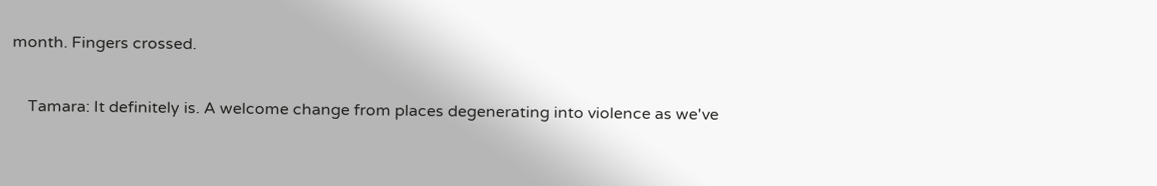month. Fingers crossed.

    Tamara: It definitely is. A welcome change from places degenerating into violence as we've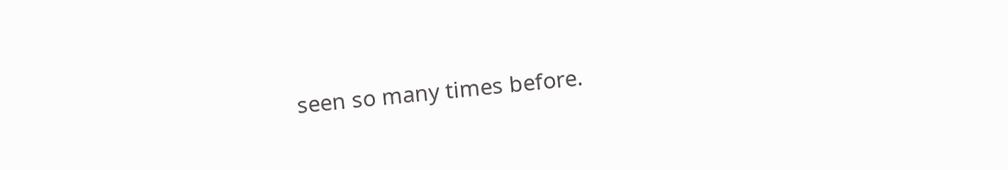seen so many times before.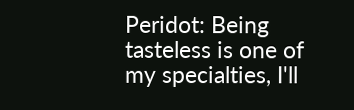Peridot: Being tasteless is one of my specialties, I'll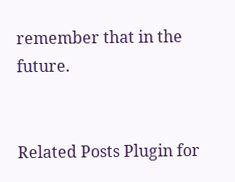remember that in the future.


Related Posts Plugin for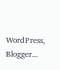WordPress, Blogger...